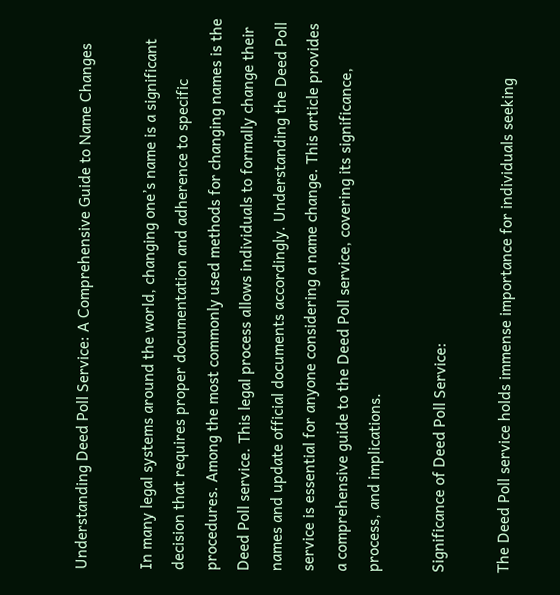Understanding Deed Poll Service: A Comprehensive Guide to Name Changes

In many legal systems around the world, changing one’s name is a significant decision that requires proper documentation and adherence to specific procedures. Among the most commonly used methods for changing names is the Deed Poll service. This legal process allows individuals to formally change their names and update official documents accordingly. Understanding the Deed Poll service is essential for anyone considering a name change. This article provides a comprehensive guide to the Deed Poll service, covering its significance, process, and implications.

Significance of Deed Poll Service:

The Deed Poll service holds immense importance for individuals seeking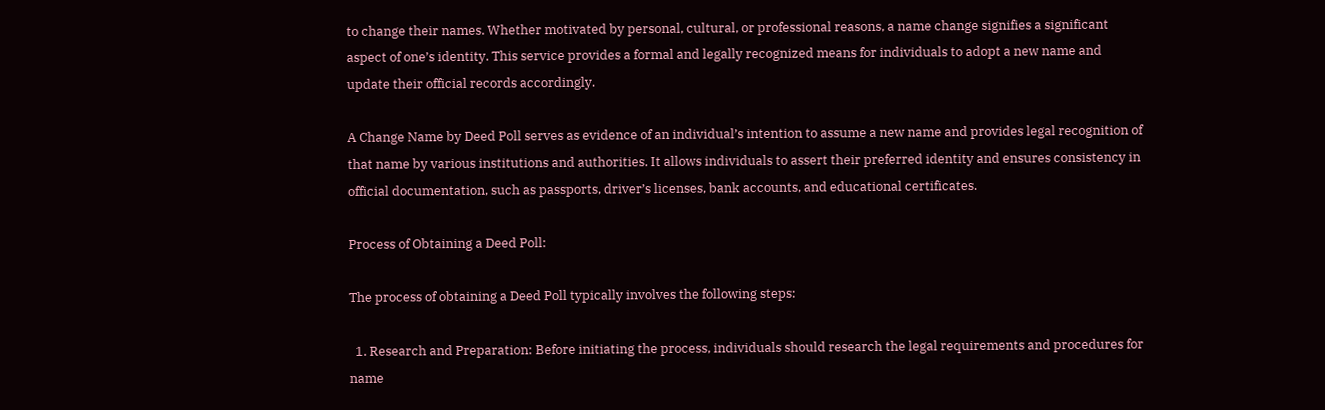to change their names. Whether motivated by personal, cultural, or professional reasons, a name change signifies a significant aspect of one’s identity. This service provides a formal and legally recognized means for individuals to adopt a new name and update their official records accordingly.

A Change Name by Deed Poll serves as evidence of an individual’s intention to assume a new name and provides legal recognition of that name by various institutions and authorities. It allows individuals to assert their preferred identity and ensures consistency in official documentation, such as passports, driver’s licenses, bank accounts, and educational certificates.

Process of Obtaining a Deed Poll:

The process of obtaining a Deed Poll typically involves the following steps:

  1. Research and Preparation: Before initiating the process, individuals should research the legal requirements and procedures for name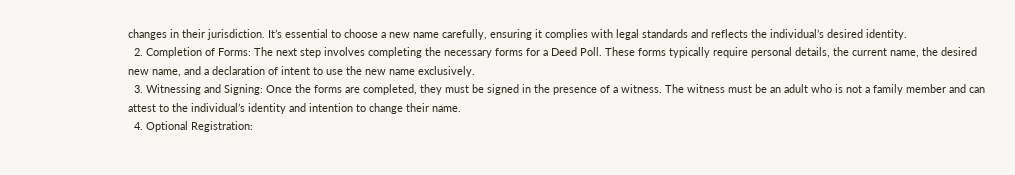changes in their jurisdiction. It’s essential to choose a new name carefully, ensuring it complies with legal standards and reflects the individual’s desired identity.
  2. Completion of Forms: The next step involves completing the necessary forms for a Deed Poll. These forms typically require personal details, the current name, the desired new name, and a declaration of intent to use the new name exclusively.
  3. Witnessing and Signing: Once the forms are completed, they must be signed in the presence of a witness. The witness must be an adult who is not a family member and can attest to the individual’s identity and intention to change their name.
  4. Optional Registration: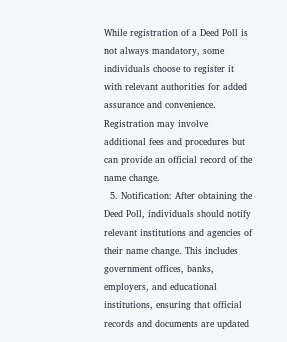While registration of a Deed Poll is not always mandatory, some individuals choose to register it with relevant authorities for added assurance and convenience. Registration may involve additional fees and procedures but can provide an official record of the name change.
  5. Notification: After obtaining the Deed Poll, individuals should notify relevant institutions and agencies of their name change. This includes government offices, banks, employers, and educational institutions, ensuring that official records and documents are updated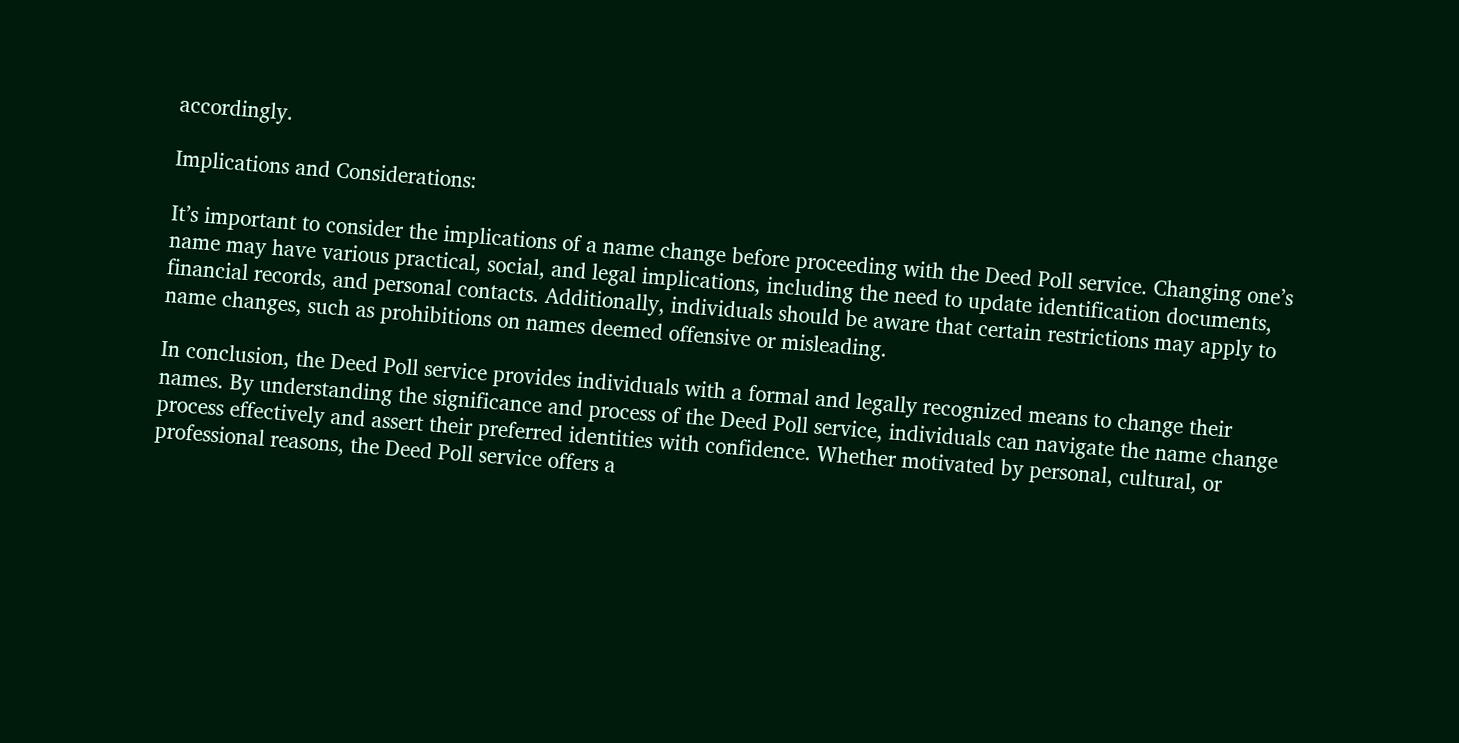accordingly.

Implications and Considerations:

It’s important to consider the implications of a name change before proceeding with the Deed Poll service. Changing one’s name may have various practical, social, and legal implications, including the need to update identification documents, financial records, and personal contacts. Additionally, individuals should be aware that certain restrictions may apply to name changes, such as prohibitions on names deemed offensive or misleading.

In conclusion, the Deed Poll service provides individuals with a formal and legally recognized means to change their names. By understanding the significance and process of the Deed Poll service, individuals can navigate the name change process effectively and assert their preferred identities with confidence. Whether motivated by personal, cultural, or professional reasons, the Deed Poll service offers a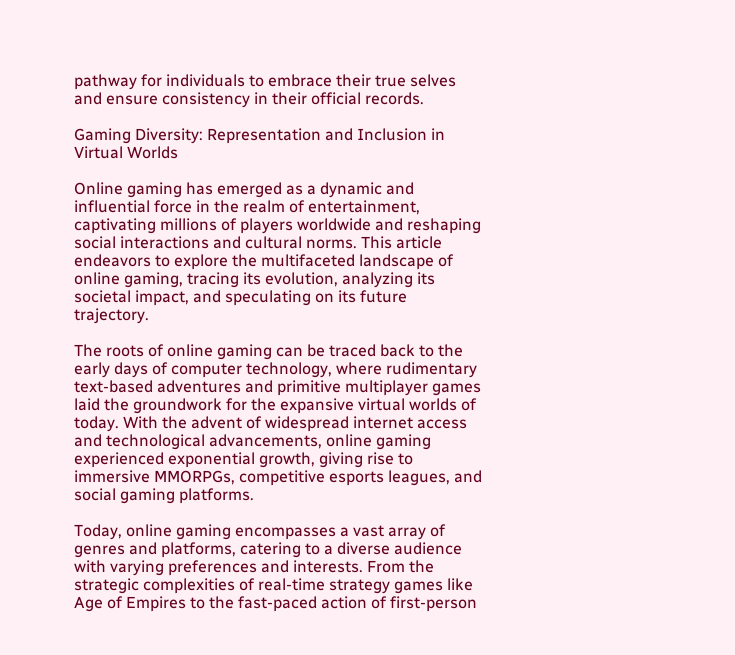pathway for individuals to embrace their true selves and ensure consistency in their official records.

Gaming Diversity: Representation and Inclusion in Virtual Worlds

Online gaming has emerged as a dynamic and influential force in the realm of entertainment, captivating millions of players worldwide and reshaping social interactions and cultural norms. This article endeavors to explore the multifaceted landscape of online gaming, tracing its evolution, analyzing its societal impact, and speculating on its future trajectory.

The roots of online gaming can be traced back to the early days of computer technology, where rudimentary text-based adventures and primitive multiplayer games laid the groundwork for the expansive virtual worlds of today. With the advent of widespread internet access and technological advancements, online gaming experienced exponential growth, giving rise to immersive MMORPGs, competitive esports leagues, and social gaming platforms.

Today, online gaming encompasses a vast array of genres and platforms, catering to a diverse audience with varying preferences and interests. From the strategic complexities of real-time strategy games like Age of Empires to the fast-paced action of first-person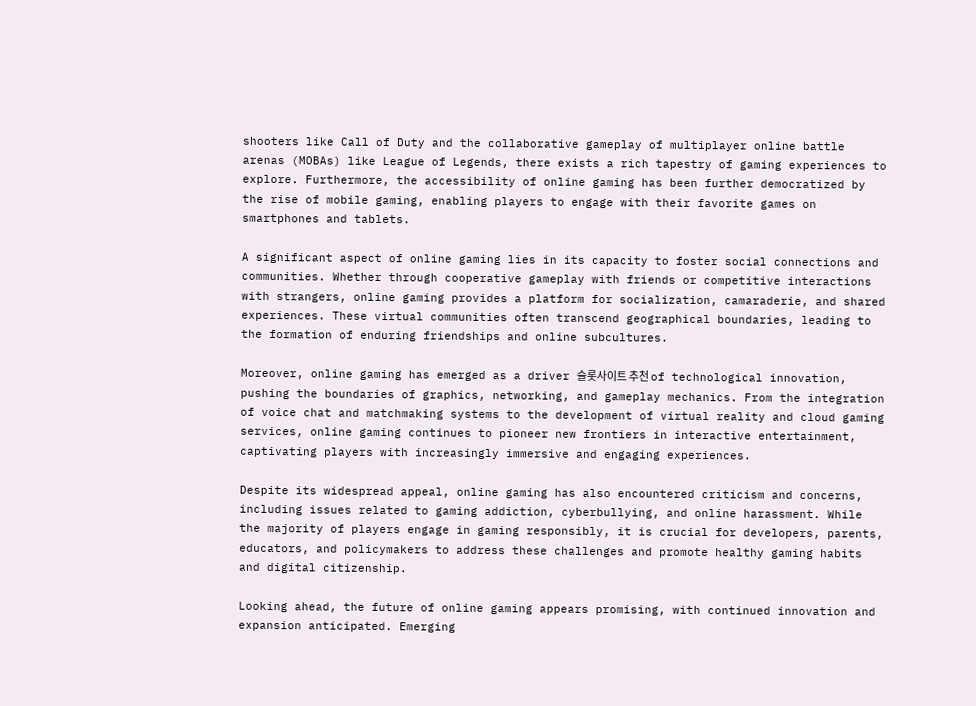shooters like Call of Duty and the collaborative gameplay of multiplayer online battle arenas (MOBAs) like League of Legends, there exists a rich tapestry of gaming experiences to explore. Furthermore, the accessibility of online gaming has been further democratized by the rise of mobile gaming, enabling players to engage with their favorite games on smartphones and tablets.

A significant aspect of online gaming lies in its capacity to foster social connections and communities. Whether through cooperative gameplay with friends or competitive interactions with strangers, online gaming provides a platform for socialization, camaraderie, and shared experiences. These virtual communities often transcend geographical boundaries, leading to the formation of enduring friendships and online subcultures.

Moreover, online gaming has emerged as a driver 슬롯사이트 추천 of technological innovation, pushing the boundaries of graphics, networking, and gameplay mechanics. From the integration of voice chat and matchmaking systems to the development of virtual reality and cloud gaming services, online gaming continues to pioneer new frontiers in interactive entertainment, captivating players with increasingly immersive and engaging experiences.

Despite its widespread appeal, online gaming has also encountered criticism and concerns, including issues related to gaming addiction, cyberbullying, and online harassment. While the majority of players engage in gaming responsibly, it is crucial for developers, parents, educators, and policymakers to address these challenges and promote healthy gaming habits and digital citizenship.

Looking ahead, the future of online gaming appears promising, with continued innovation and expansion anticipated. Emerging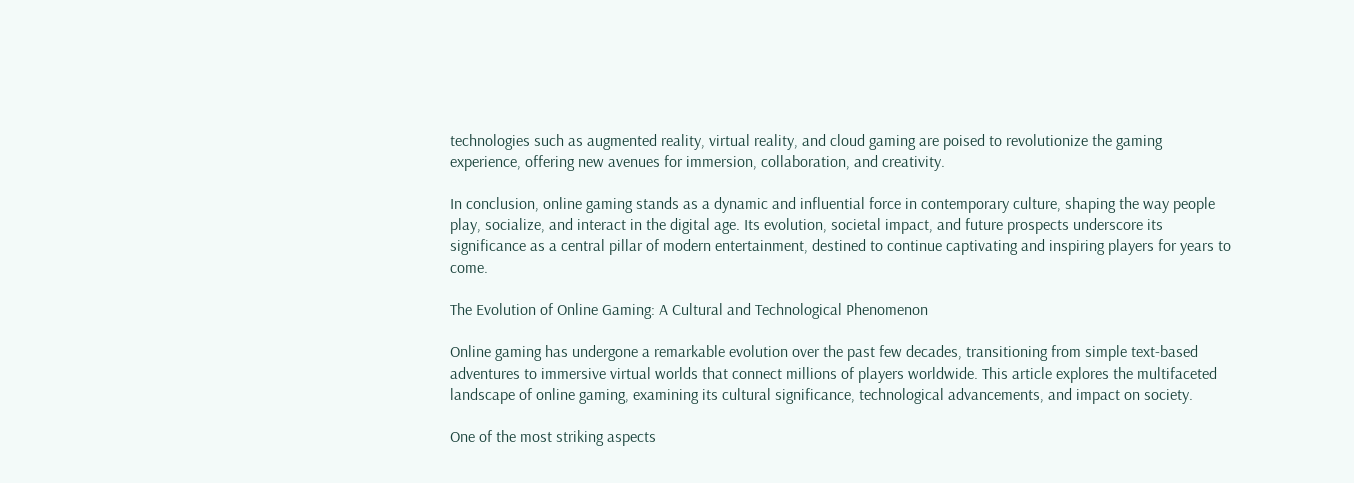technologies such as augmented reality, virtual reality, and cloud gaming are poised to revolutionize the gaming experience, offering new avenues for immersion, collaboration, and creativity.

In conclusion, online gaming stands as a dynamic and influential force in contemporary culture, shaping the way people play, socialize, and interact in the digital age. Its evolution, societal impact, and future prospects underscore its significance as a central pillar of modern entertainment, destined to continue captivating and inspiring players for years to come.

The Evolution of Online Gaming: A Cultural and Technological Phenomenon

Online gaming has undergone a remarkable evolution over the past few decades, transitioning from simple text-based adventures to immersive virtual worlds that connect millions of players worldwide. This article explores the multifaceted landscape of online gaming, examining its cultural significance, technological advancements, and impact on society.

One of the most striking aspects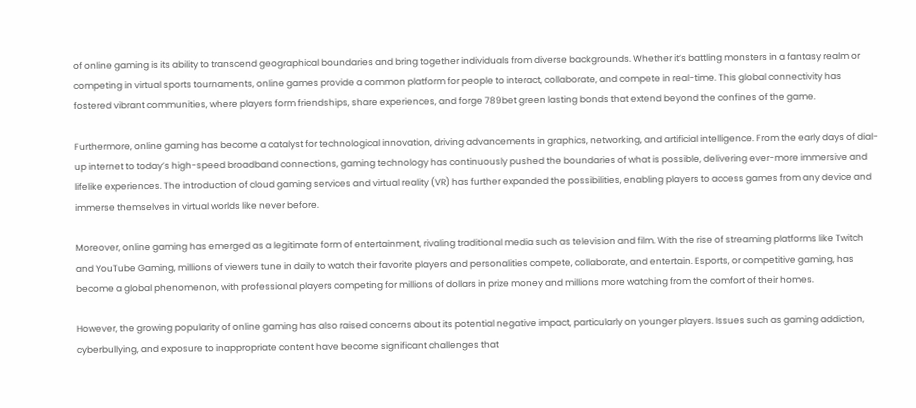of online gaming is its ability to transcend geographical boundaries and bring together individuals from diverse backgrounds. Whether it’s battling monsters in a fantasy realm or competing in virtual sports tournaments, online games provide a common platform for people to interact, collaborate, and compete in real-time. This global connectivity has fostered vibrant communities, where players form friendships, share experiences, and forge 789bet green lasting bonds that extend beyond the confines of the game.

Furthermore, online gaming has become a catalyst for technological innovation, driving advancements in graphics, networking, and artificial intelligence. From the early days of dial-up internet to today’s high-speed broadband connections, gaming technology has continuously pushed the boundaries of what is possible, delivering ever-more immersive and lifelike experiences. The introduction of cloud gaming services and virtual reality (VR) has further expanded the possibilities, enabling players to access games from any device and immerse themselves in virtual worlds like never before.

Moreover, online gaming has emerged as a legitimate form of entertainment, rivaling traditional media such as television and film. With the rise of streaming platforms like Twitch and YouTube Gaming, millions of viewers tune in daily to watch their favorite players and personalities compete, collaborate, and entertain. Esports, or competitive gaming, has become a global phenomenon, with professional players competing for millions of dollars in prize money and millions more watching from the comfort of their homes.

However, the growing popularity of online gaming has also raised concerns about its potential negative impact, particularly on younger players. Issues such as gaming addiction, cyberbullying, and exposure to inappropriate content have become significant challenges that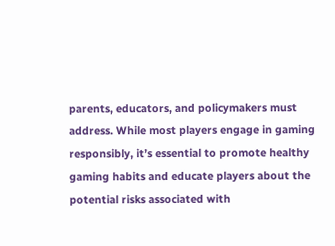parents, educators, and policymakers must address. While most players engage in gaming responsibly, it’s essential to promote healthy gaming habits and educate players about the potential risks associated with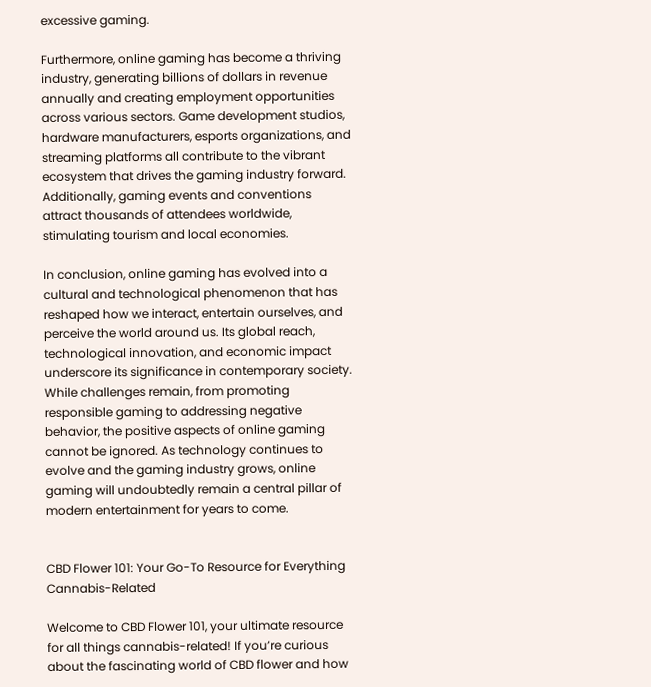excessive gaming.

Furthermore, online gaming has become a thriving industry, generating billions of dollars in revenue annually and creating employment opportunities across various sectors. Game development studios, hardware manufacturers, esports organizations, and streaming platforms all contribute to the vibrant ecosystem that drives the gaming industry forward. Additionally, gaming events and conventions attract thousands of attendees worldwide, stimulating tourism and local economies.

In conclusion, online gaming has evolved into a cultural and technological phenomenon that has reshaped how we interact, entertain ourselves, and perceive the world around us. Its global reach, technological innovation, and economic impact underscore its significance in contemporary society. While challenges remain, from promoting responsible gaming to addressing negative behavior, the positive aspects of online gaming cannot be ignored. As technology continues to evolve and the gaming industry grows, online gaming will undoubtedly remain a central pillar of modern entertainment for years to come.


CBD Flower 101: Your Go-To Resource for Everything Cannabis-Related

Welcome to CBD Flower 101, your ultimate resource for all things cannabis-related! If you’re curious about the fascinating world of CBD flower and how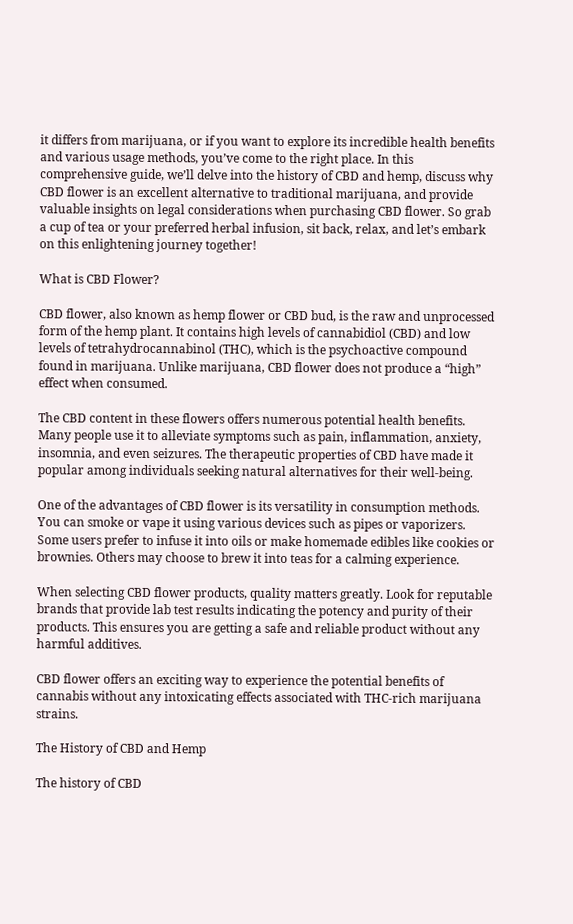it differs from marijuana, or if you want to explore its incredible health benefits and various usage methods, you’ve come to the right place. In this comprehensive guide, we’ll delve into the history of CBD and hemp, discuss why CBD flower is an excellent alternative to traditional marijuana, and provide valuable insights on legal considerations when purchasing CBD flower. So grab a cup of tea or your preferred herbal infusion, sit back, relax, and let’s embark on this enlightening journey together!

What is CBD Flower?

CBD flower, also known as hemp flower or CBD bud, is the raw and unprocessed form of the hemp plant. It contains high levels of cannabidiol (CBD) and low levels of tetrahydrocannabinol (THC), which is the psychoactive compound found in marijuana. Unlike marijuana, CBD flower does not produce a “high” effect when consumed.

The CBD content in these flowers offers numerous potential health benefits. Many people use it to alleviate symptoms such as pain, inflammation, anxiety, insomnia, and even seizures. The therapeutic properties of CBD have made it popular among individuals seeking natural alternatives for their well-being.

One of the advantages of CBD flower is its versatility in consumption methods. You can smoke or vape it using various devices such as pipes or vaporizers. Some users prefer to infuse it into oils or make homemade edibles like cookies or brownies. Others may choose to brew it into teas for a calming experience.

When selecting CBD flower products, quality matters greatly. Look for reputable brands that provide lab test results indicating the potency and purity of their products. This ensures you are getting a safe and reliable product without any harmful additives.

CBD flower offers an exciting way to experience the potential benefits of cannabis without any intoxicating effects associated with THC-rich marijuana strains.

The History of CBD and Hemp

The history of CBD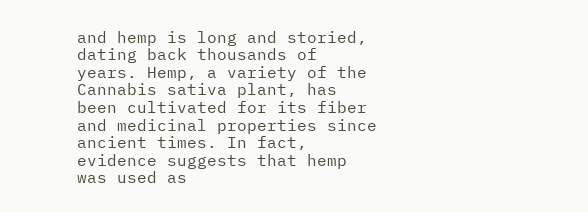and hemp is long and storied, dating back thousands of years. Hemp, a variety of the Cannabis sativa plant, has been cultivated for its fiber and medicinal properties since ancient times. In fact, evidence suggests that hemp was used as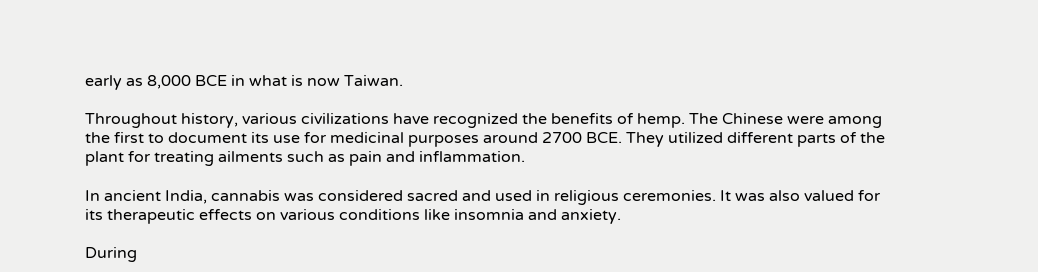early as 8,000 BCE in what is now Taiwan.

Throughout history, various civilizations have recognized the benefits of hemp. The Chinese were among the first to document its use for medicinal purposes around 2700 BCE. They utilized different parts of the plant for treating ailments such as pain and inflammation.

In ancient India, cannabis was considered sacred and used in religious ceremonies. It was also valued for its therapeutic effects on various conditions like insomnia and anxiety.

During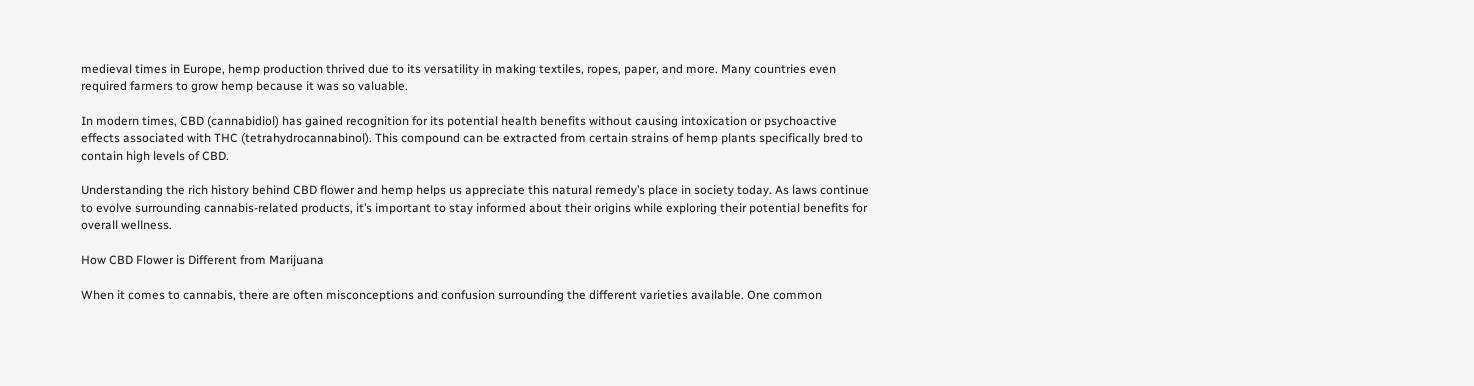medieval times in Europe, hemp production thrived due to its versatility in making textiles, ropes, paper, and more. Many countries even required farmers to grow hemp because it was so valuable.

In modern times, CBD (cannabidiol) has gained recognition for its potential health benefits without causing intoxication or psychoactive effects associated with THC (tetrahydrocannabinol). This compound can be extracted from certain strains of hemp plants specifically bred to contain high levels of CBD.

Understanding the rich history behind CBD flower and hemp helps us appreciate this natural remedy’s place in society today. As laws continue to evolve surrounding cannabis-related products, it’s important to stay informed about their origins while exploring their potential benefits for overall wellness.

How CBD Flower is Different from Marijuana

When it comes to cannabis, there are often misconceptions and confusion surrounding the different varieties available. One common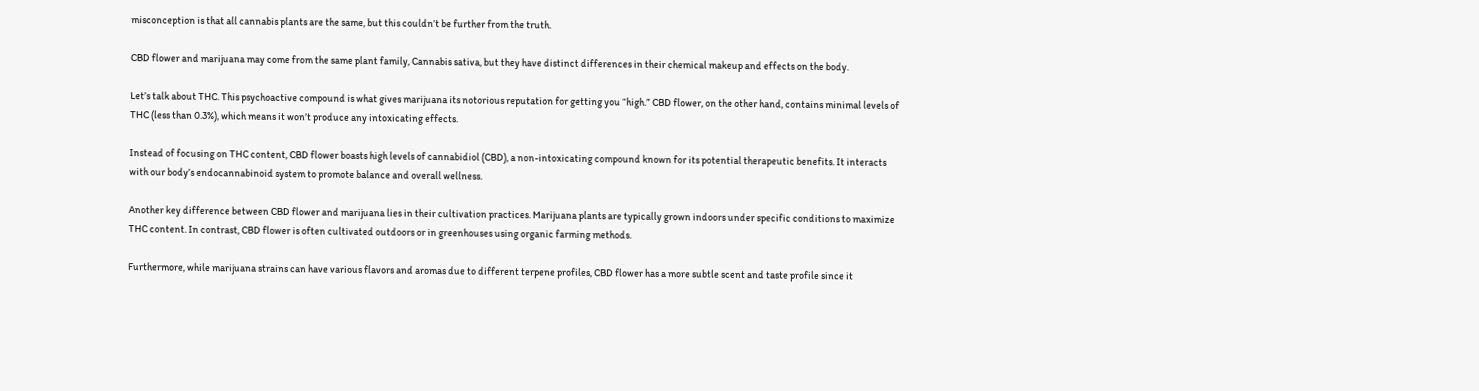misconception is that all cannabis plants are the same, but this couldn’t be further from the truth.

CBD flower and marijuana may come from the same plant family, Cannabis sativa, but they have distinct differences in their chemical makeup and effects on the body.

Let’s talk about THC. This psychoactive compound is what gives marijuana its notorious reputation for getting you “high.” CBD flower, on the other hand, contains minimal levels of THC (less than 0.3%), which means it won’t produce any intoxicating effects.

Instead of focusing on THC content, CBD flower boasts high levels of cannabidiol (CBD), a non-intoxicating compound known for its potential therapeutic benefits. It interacts with our body’s endocannabinoid system to promote balance and overall wellness.

Another key difference between CBD flower and marijuana lies in their cultivation practices. Marijuana plants are typically grown indoors under specific conditions to maximize THC content. In contrast, CBD flower is often cultivated outdoors or in greenhouses using organic farming methods.

Furthermore, while marijuana strains can have various flavors and aromas due to different terpene profiles, CBD flower has a more subtle scent and taste profile since it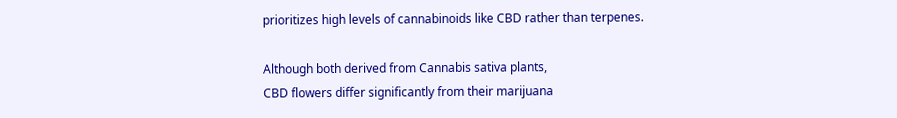prioritizes high levels of cannabinoids like CBD rather than terpenes.

Although both derived from Cannabis sativa plants,
CBD flowers differ significantly from their marijuana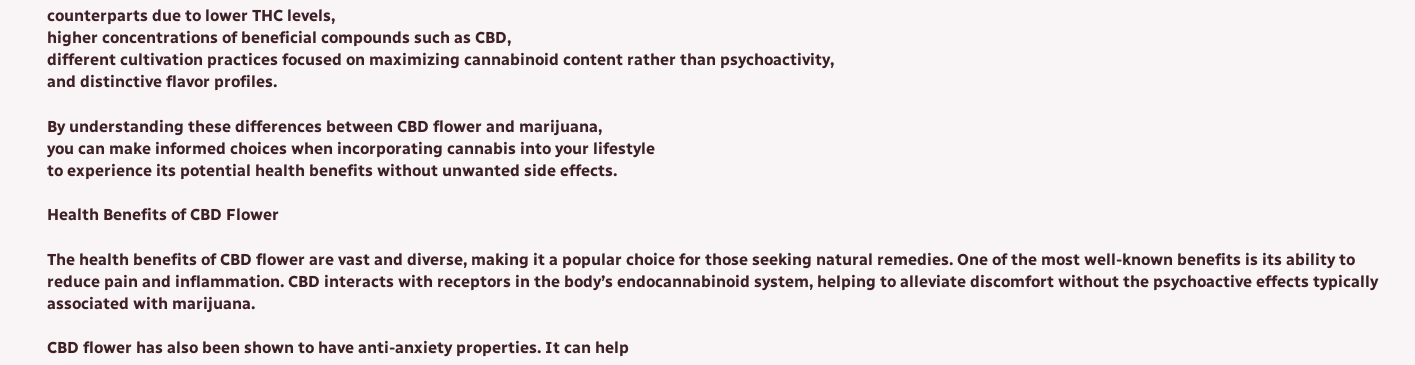counterparts due to lower THC levels,
higher concentrations of beneficial compounds such as CBD,
different cultivation practices focused on maximizing cannabinoid content rather than psychoactivity,
and distinctive flavor profiles.

By understanding these differences between CBD flower and marijuana,
you can make informed choices when incorporating cannabis into your lifestyle
to experience its potential health benefits without unwanted side effects.

Health Benefits of CBD Flower

The health benefits of CBD flower are vast and diverse, making it a popular choice for those seeking natural remedies. One of the most well-known benefits is its ability to reduce pain and inflammation. CBD interacts with receptors in the body’s endocannabinoid system, helping to alleviate discomfort without the psychoactive effects typically associated with marijuana.

CBD flower has also been shown to have anti-anxiety properties. It can help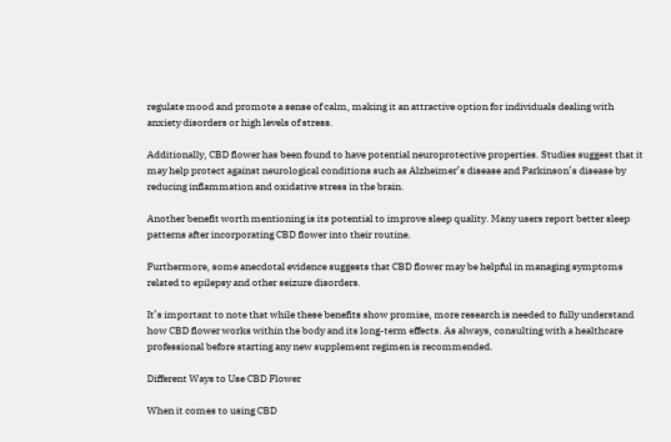regulate mood and promote a sense of calm, making it an attractive option for individuals dealing with anxiety disorders or high levels of stress.

Additionally, CBD flower has been found to have potential neuroprotective properties. Studies suggest that it may help protect against neurological conditions such as Alzheimer’s disease and Parkinson’s disease by reducing inflammation and oxidative stress in the brain.

Another benefit worth mentioning is its potential to improve sleep quality. Many users report better sleep patterns after incorporating CBD flower into their routine.

Furthermore, some anecdotal evidence suggests that CBD flower may be helpful in managing symptoms related to epilepsy and other seizure disorders.

It’s important to note that while these benefits show promise, more research is needed to fully understand how CBD flower works within the body and its long-term effects. As always, consulting with a healthcare professional before starting any new supplement regimen is recommended.

Different Ways to Use CBD Flower

When it comes to using CBD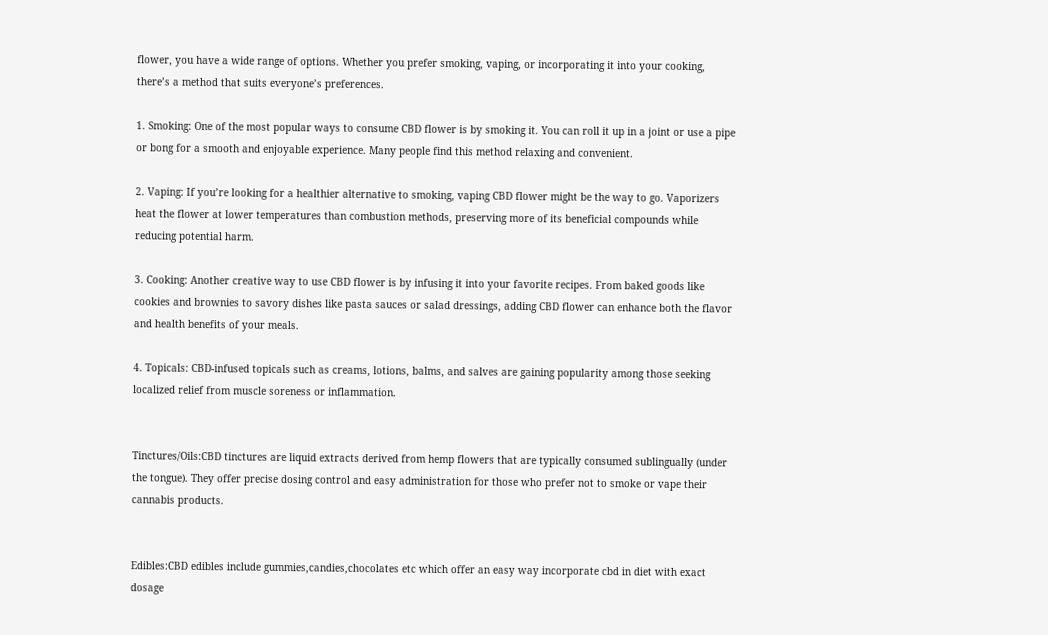flower, you have a wide range of options. Whether you prefer smoking, vaping, or incorporating it into your cooking, there’s a method that suits everyone’s preferences.

1. Smoking: One of the most popular ways to consume CBD flower is by smoking it. You can roll it up in a joint or use a pipe or bong for a smooth and enjoyable experience. Many people find this method relaxing and convenient.

2. Vaping: If you’re looking for a healthier alternative to smoking, vaping CBD flower might be the way to go. Vaporizers heat the flower at lower temperatures than combustion methods, preserving more of its beneficial compounds while reducing potential harm.

3. Cooking: Another creative way to use CBD flower is by infusing it into your favorite recipes. From baked goods like cookies and brownies to savory dishes like pasta sauces or salad dressings, adding CBD flower can enhance both the flavor and health benefits of your meals.

4. Topicals: CBD-infused topicals such as creams, lotions, balms, and salves are gaining popularity among those seeking localized relief from muscle soreness or inflammation.


Tinctures/Oils:CBD tinctures are liquid extracts derived from hemp flowers that are typically consumed sublingually (under the tongue). They offer precise dosing control and easy administration for those who prefer not to smoke or vape their cannabis products.


Edibles:CBD edibles include gummies,candies,chocolates etc which offer an easy way incorporate cbd in diet with exact dosage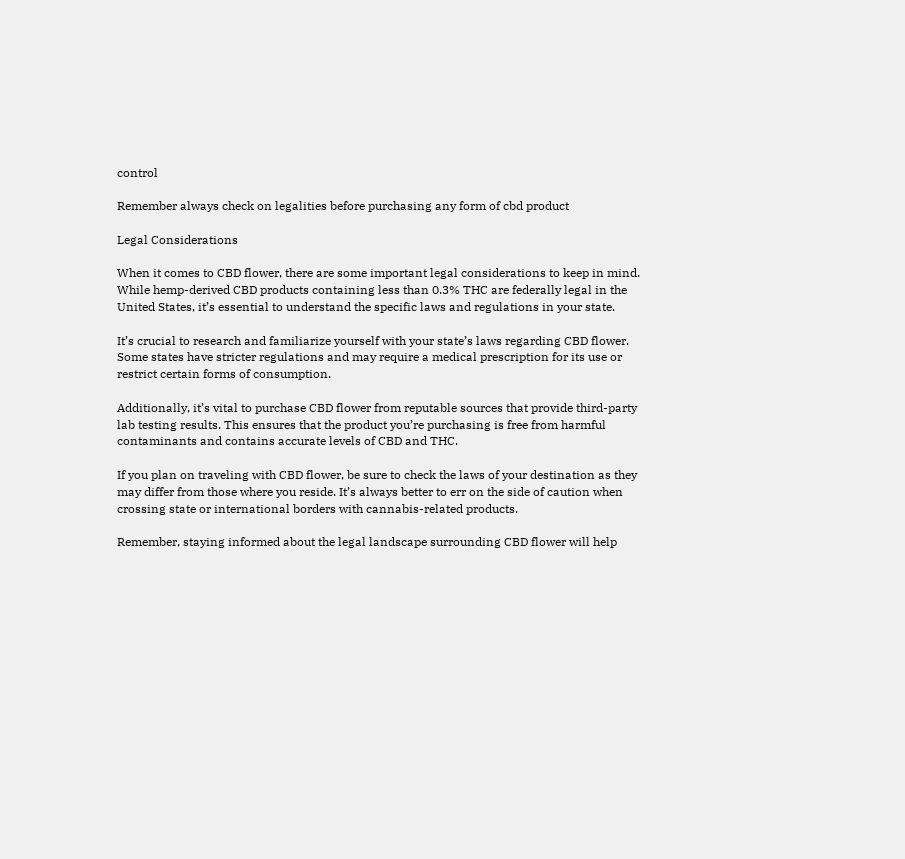control

Remember always check on legalities before purchasing any form of cbd product

Legal Considerations

When it comes to CBD flower, there are some important legal considerations to keep in mind. While hemp-derived CBD products containing less than 0.3% THC are federally legal in the United States, it’s essential to understand the specific laws and regulations in your state.

It’s crucial to research and familiarize yourself with your state’s laws regarding CBD flower. Some states have stricter regulations and may require a medical prescription for its use or restrict certain forms of consumption.

Additionally, it’s vital to purchase CBD flower from reputable sources that provide third-party lab testing results. This ensures that the product you’re purchasing is free from harmful contaminants and contains accurate levels of CBD and THC.

If you plan on traveling with CBD flower, be sure to check the laws of your destination as they may differ from those where you reside. It’s always better to err on the side of caution when crossing state or international borders with cannabis-related products.

Remember, staying informed about the legal landscape surrounding CBD flower will help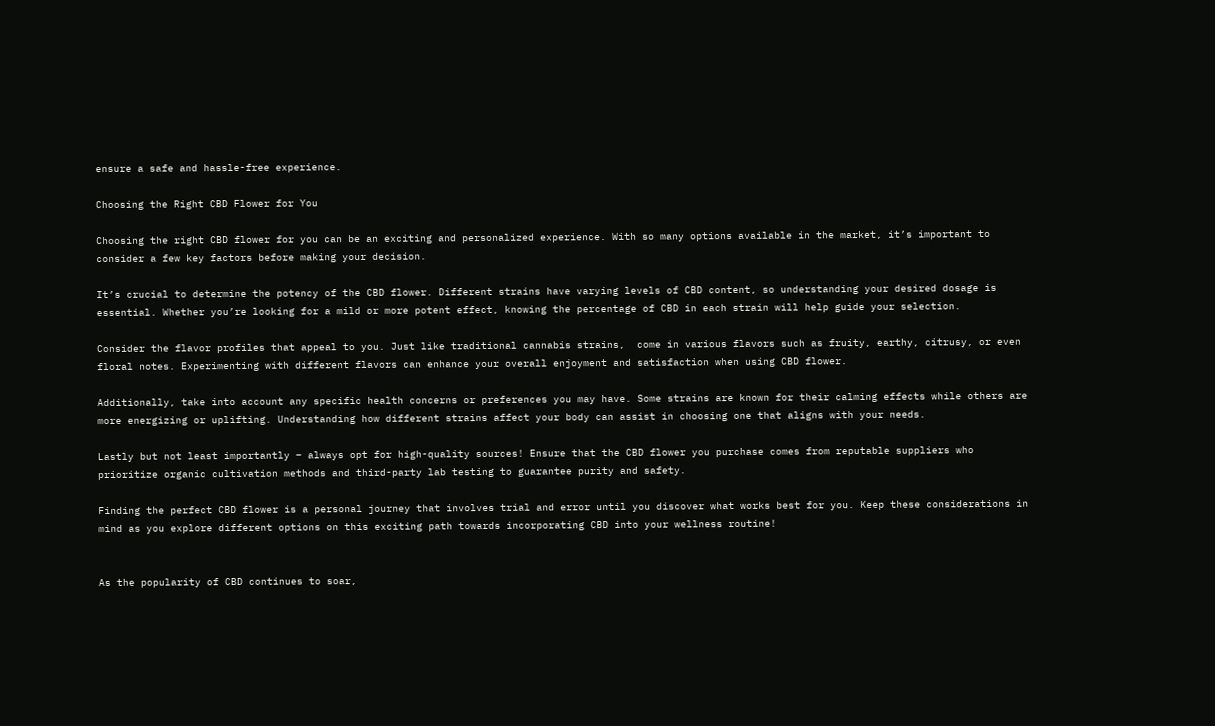ensure a safe and hassle-free experience.

Choosing the Right CBD Flower for You

Choosing the right CBD flower for you can be an exciting and personalized experience. With so many options available in the market, it’s important to consider a few key factors before making your decision.

It’s crucial to determine the potency of the CBD flower. Different strains have varying levels of CBD content, so understanding your desired dosage is essential. Whether you’re looking for a mild or more potent effect, knowing the percentage of CBD in each strain will help guide your selection.

Consider the flavor profiles that appeal to you. Just like traditional cannabis strains,  come in various flavors such as fruity, earthy, citrusy, or even floral notes. Experimenting with different flavors can enhance your overall enjoyment and satisfaction when using CBD flower.

Additionally, take into account any specific health concerns or preferences you may have. Some strains are known for their calming effects while others are more energizing or uplifting. Understanding how different strains affect your body can assist in choosing one that aligns with your needs.

Lastly but not least importantly – always opt for high-quality sources! Ensure that the CBD flower you purchase comes from reputable suppliers who prioritize organic cultivation methods and third-party lab testing to guarantee purity and safety.

Finding the perfect CBD flower is a personal journey that involves trial and error until you discover what works best for you. Keep these considerations in mind as you explore different options on this exciting path towards incorporating CBD into your wellness routine!


As the popularity of CBD continues to soar,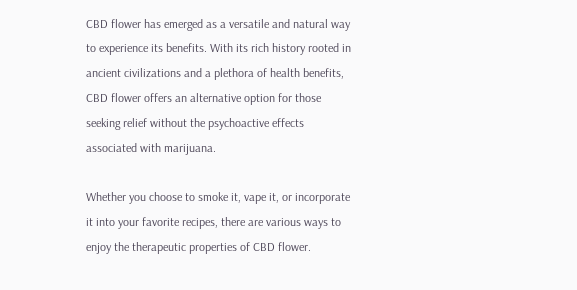CBD flower has emerged as a versatile and natural way to experience its benefits. With its rich history rooted in ancient civilizations and a plethora of health benefits, CBD flower offers an alternative option for those seeking relief without the psychoactive effects associated with marijuana.

Whether you choose to smoke it, vape it, or incorporate it into your favorite recipes, there are various ways to enjoy the therapeutic properties of CBD flower.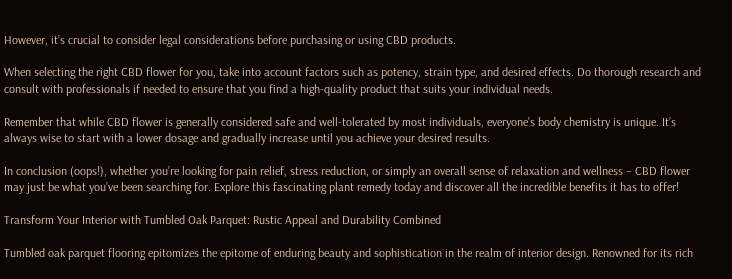However, it’s crucial to consider legal considerations before purchasing or using CBD products.

When selecting the right CBD flower for you, take into account factors such as potency, strain type, and desired effects. Do thorough research and consult with professionals if needed to ensure that you find a high-quality product that suits your individual needs.

Remember that while CBD flower is generally considered safe and well-tolerated by most individuals, everyone’s body chemistry is unique. It’s always wise to start with a lower dosage and gradually increase until you achieve your desired results.

In conclusion (oops!), whether you’re looking for pain relief, stress reduction, or simply an overall sense of relaxation and wellness – CBD flower may just be what you’ve been searching for. Explore this fascinating plant remedy today and discover all the incredible benefits it has to offer!

Transform Your Interior with Tumbled Oak Parquet: Rustic Appeal and Durability Combined

Tumbled oak parquet flooring epitomizes the epitome of enduring beauty and sophistication in the realm of interior design. Renowned for its rich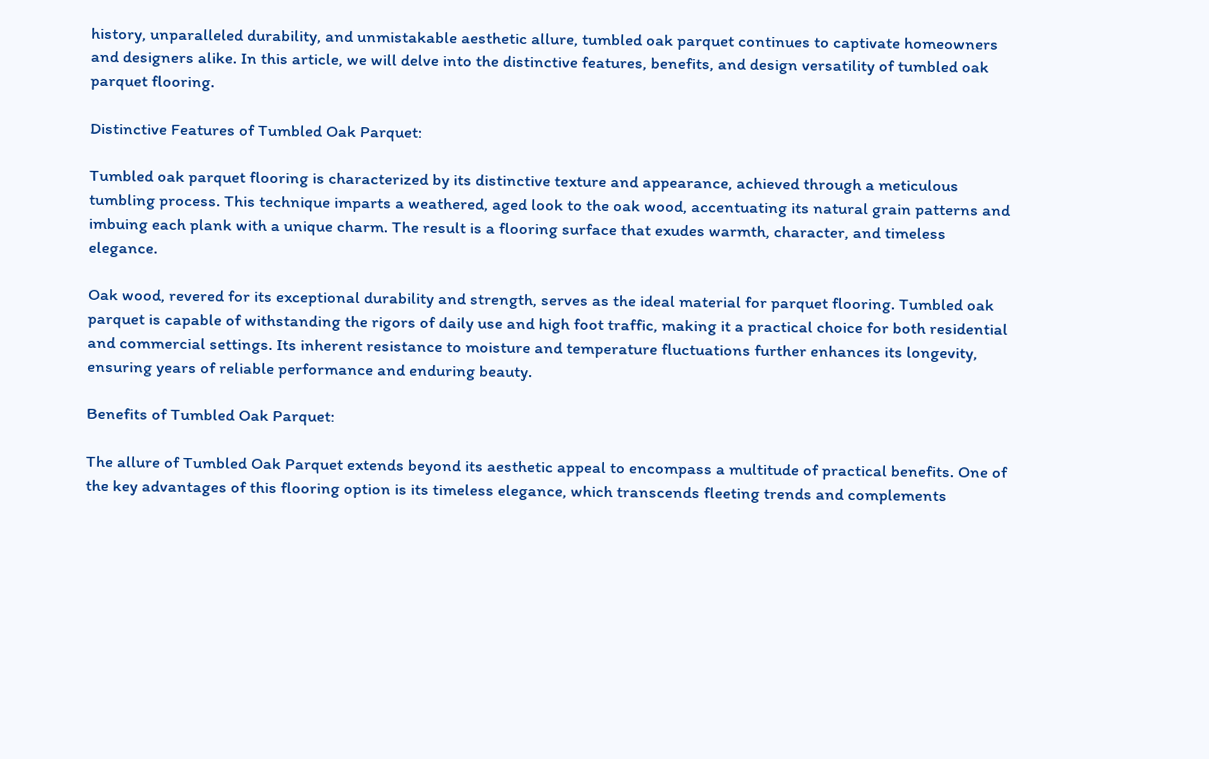history, unparalleled durability, and unmistakable aesthetic allure, tumbled oak parquet continues to captivate homeowners and designers alike. In this article, we will delve into the distinctive features, benefits, and design versatility of tumbled oak parquet flooring.

Distinctive Features of Tumbled Oak Parquet:

Tumbled oak parquet flooring is characterized by its distinctive texture and appearance, achieved through a meticulous tumbling process. This technique imparts a weathered, aged look to the oak wood, accentuating its natural grain patterns and imbuing each plank with a unique charm. The result is a flooring surface that exudes warmth, character, and timeless elegance.

Oak wood, revered for its exceptional durability and strength, serves as the ideal material for parquet flooring. Tumbled oak parquet is capable of withstanding the rigors of daily use and high foot traffic, making it a practical choice for both residential and commercial settings. Its inherent resistance to moisture and temperature fluctuations further enhances its longevity, ensuring years of reliable performance and enduring beauty.

Benefits of Tumbled Oak Parquet:

The allure of Tumbled Oak Parquet extends beyond its aesthetic appeal to encompass a multitude of practical benefits. One of the key advantages of this flooring option is its timeless elegance, which transcends fleeting trends and complements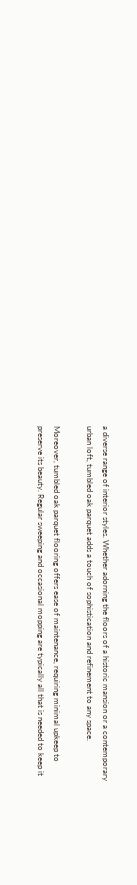a diverse range of interior styles. Whether adorning the floors of a historic mansion or a contemporary urban loft, tumbled oak parquet adds a touch of sophistication and refinement to any space.

Moreover, tumbled oak parquet flooring offers ease of maintenance, requiring minimal upkeep to preserve its beauty. Regular sweeping and occasional mopping are typically all that is needed to keep it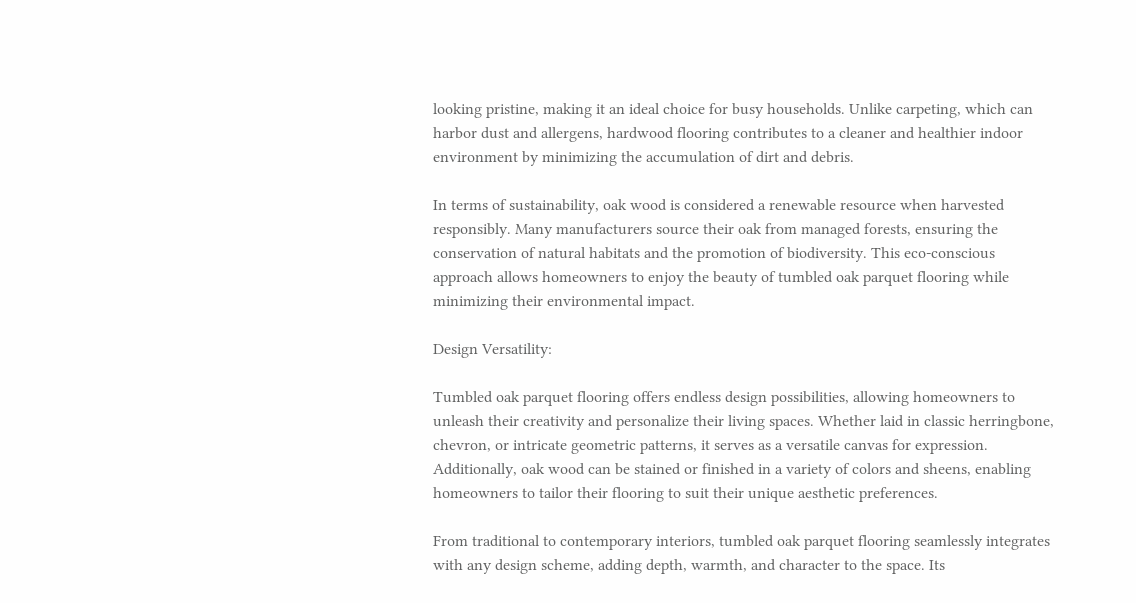looking pristine, making it an ideal choice for busy households. Unlike carpeting, which can harbor dust and allergens, hardwood flooring contributes to a cleaner and healthier indoor environment by minimizing the accumulation of dirt and debris.

In terms of sustainability, oak wood is considered a renewable resource when harvested responsibly. Many manufacturers source their oak from managed forests, ensuring the conservation of natural habitats and the promotion of biodiversity. This eco-conscious approach allows homeowners to enjoy the beauty of tumbled oak parquet flooring while minimizing their environmental impact.

Design Versatility:

Tumbled oak parquet flooring offers endless design possibilities, allowing homeowners to unleash their creativity and personalize their living spaces. Whether laid in classic herringbone, chevron, or intricate geometric patterns, it serves as a versatile canvas for expression. Additionally, oak wood can be stained or finished in a variety of colors and sheens, enabling homeowners to tailor their flooring to suit their unique aesthetic preferences.

From traditional to contemporary interiors, tumbled oak parquet flooring seamlessly integrates with any design scheme, adding depth, warmth, and character to the space. Its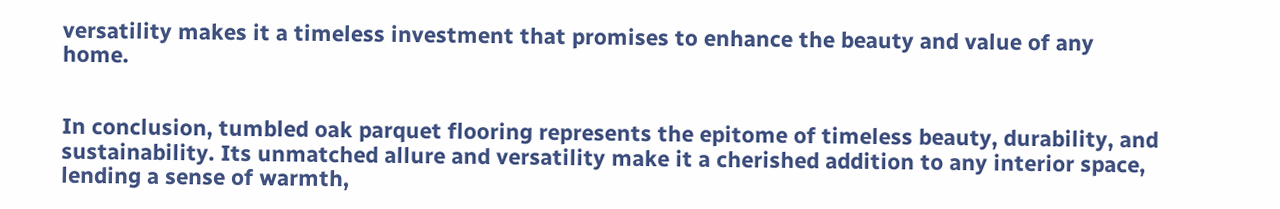versatility makes it a timeless investment that promises to enhance the beauty and value of any home.


In conclusion, tumbled oak parquet flooring represents the epitome of timeless beauty, durability, and sustainability. Its unmatched allure and versatility make it a cherished addition to any interior space, lending a sense of warmth,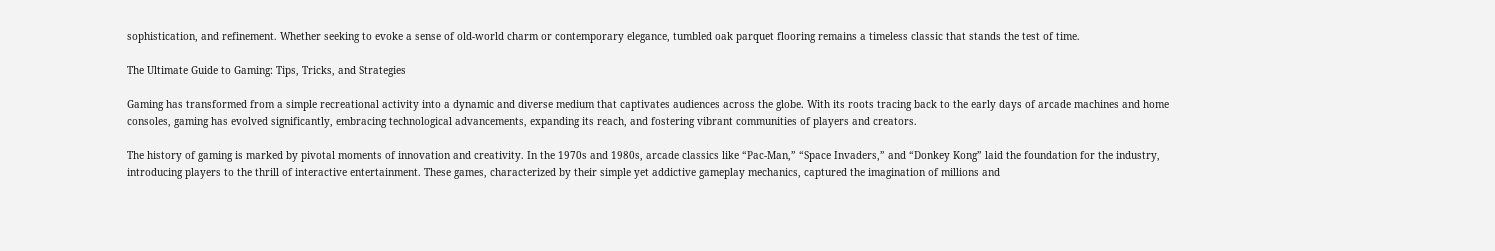sophistication, and refinement. Whether seeking to evoke a sense of old-world charm or contemporary elegance, tumbled oak parquet flooring remains a timeless classic that stands the test of time.

The Ultimate Guide to Gaming: Tips, Tricks, and Strategies

Gaming has transformed from a simple recreational activity into a dynamic and diverse medium that captivates audiences across the globe. With its roots tracing back to the early days of arcade machines and home consoles, gaming has evolved significantly, embracing technological advancements, expanding its reach, and fostering vibrant communities of players and creators.

The history of gaming is marked by pivotal moments of innovation and creativity. In the 1970s and 1980s, arcade classics like “Pac-Man,” “Space Invaders,” and “Donkey Kong” laid the foundation for the industry, introducing players to the thrill of interactive entertainment. These games, characterized by their simple yet addictive gameplay mechanics, captured the imagination of millions and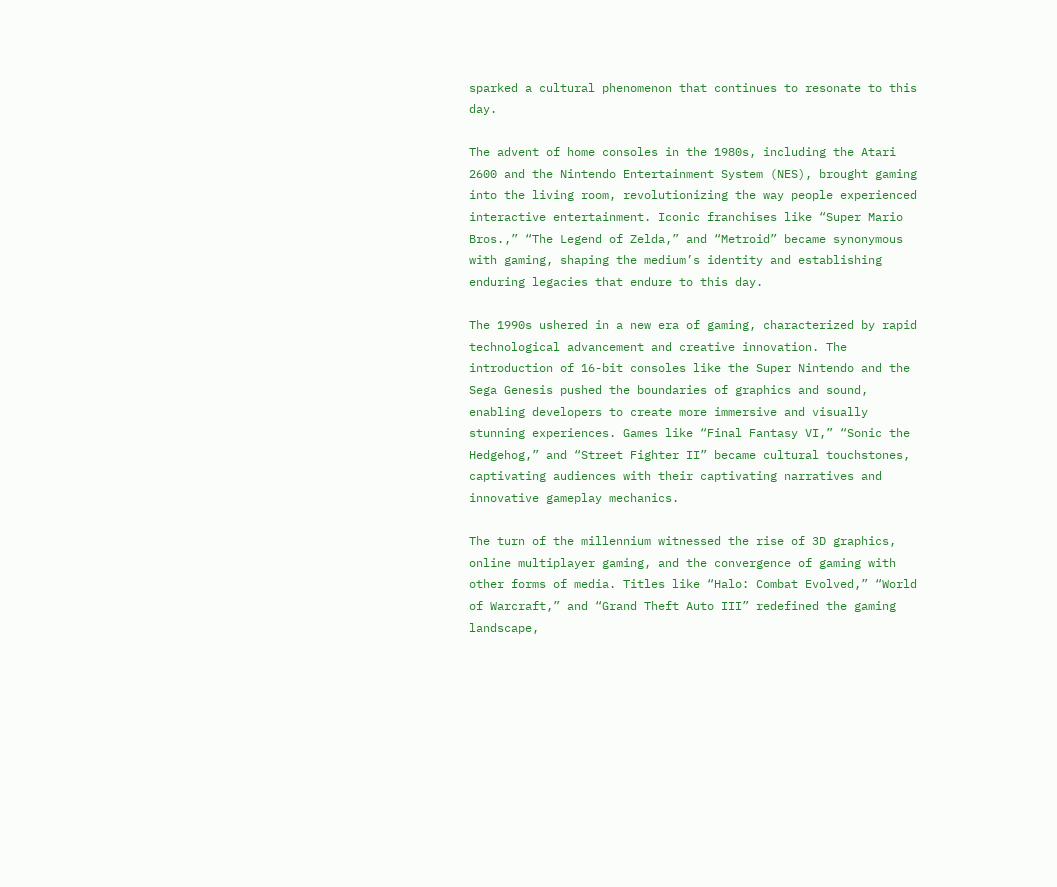sparked a cultural phenomenon that continues to resonate to this day.

The advent of home consoles in the 1980s, including the Atari 2600 and the Nintendo Entertainment System (NES), brought gaming into the living room, revolutionizing the way people experienced interactive entertainment. Iconic franchises like “Super Mario Bros.,” “The Legend of Zelda,” and “Metroid” became synonymous with gaming, shaping the medium’s identity and establishing enduring legacies that endure to this day.

The 1990s ushered in a new era of gaming, characterized by rapid technological advancement and creative innovation. The introduction of 16-bit consoles like the Super Nintendo and the Sega Genesis pushed the boundaries of graphics and sound, enabling developers to create more immersive and visually stunning experiences. Games like “Final Fantasy VI,” “Sonic the Hedgehog,” and “Street Fighter II” became cultural touchstones, captivating audiences with their captivating narratives and innovative gameplay mechanics.

The turn of the millennium witnessed the rise of 3D graphics, online multiplayer gaming, and the convergence of gaming with other forms of media. Titles like “Halo: Combat Evolved,” “World of Warcraft,” and “Grand Theft Auto III” redefined the gaming landscape,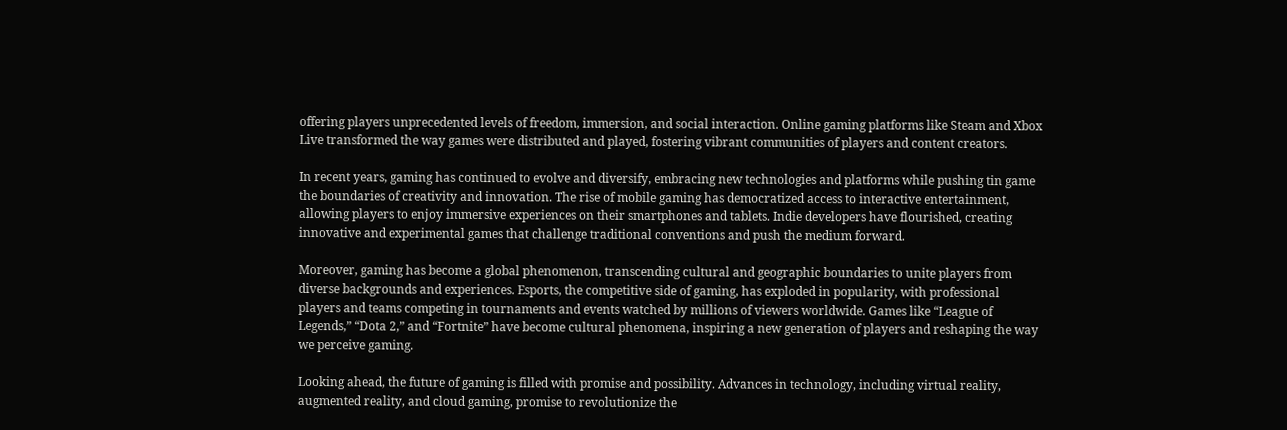offering players unprecedented levels of freedom, immersion, and social interaction. Online gaming platforms like Steam and Xbox Live transformed the way games were distributed and played, fostering vibrant communities of players and content creators.

In recent years, gaming has continued to evolve and diversify, embracing new technologies and platforms while pushing tin game the boundaries of creativity and innovation. The rise of mobile gaming has democratized access to interactive entertainment, allowing players to enjoy immersive experiences on their smartphones and tablets. Indie developers have flourished, creating innovative and experimental games that challenge traditional conventions and push the medium forward.

Moreover, gaming has become a global phenomenon, transcending cultural and geographic boundaries to unite players from diverse backgrounds and experiences. Esports, the competitive side of gaming, has exploded in popularity, with professional players and teams competing in tournaments and events watched by millions of viewers worldwide. Games like “League of Legends,” “Dota 2,” and “Fortnite” have become cultural phenomena, inspiring a new generation of players and reshaping the way we perceive gaming.

Looking ahead, the future of gaming is filled with promise and possibility. Advances in technology, including virtual reality, augmented reality, and cloud gaming, promise to revolutionize the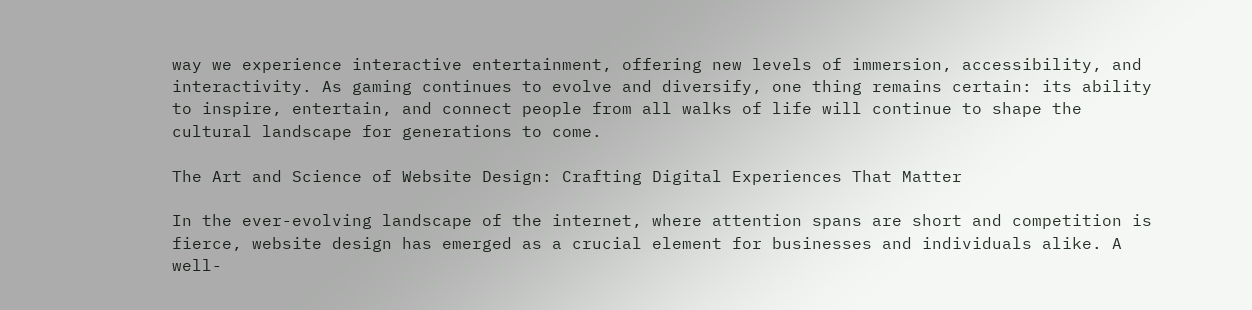way we experience interactive entertainment, offering new levels of immersion, accessibility, and interactivity. As gaming continues to evolve and diversify, one thing remains certain: its ability to inspire, entertain, and connect people from all walks of life will continue to shape the cultural landscape for generations to come.

The Art and Science of Website Design: Crafting Digital Experiences That Matter

In the ever-evolving landscape of the internet, where attention spans are short and competition is fierce, website design has emerged as a crucial element for businesses and individuals alike. A well-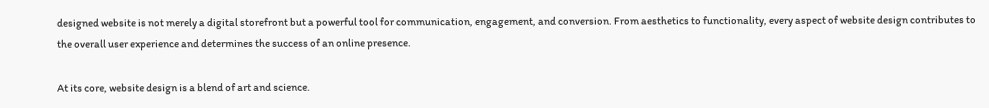designed website is not merely a digital storefront but a powerful tool for communication, engagement, and conversion. From aesthetics to functionality, every aspect of website design contributes to the overall user experience and determines the success of an online presence.

At its core, website design is a blend of art and science.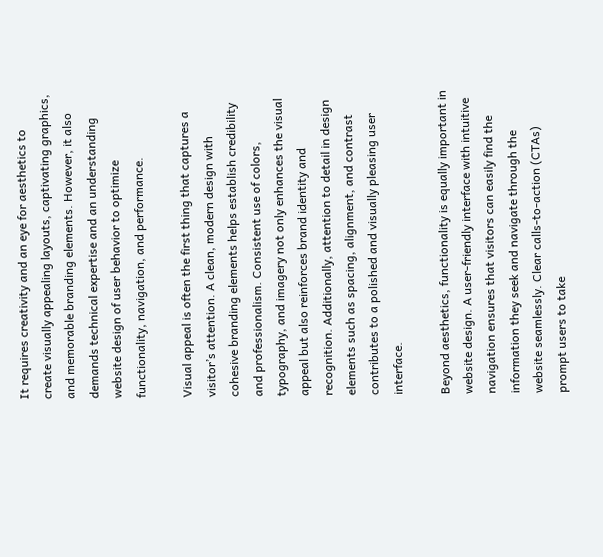It requires creativity and an eye for aesthetics to create visually appealing layouts, captivating graphics, and memorable branding elements. However, it also demands technical expertise and an understanding website design of user behavior to optimize functionality, navigation, and performance.

Visual appeal is often the first thing that captures a visitor’s attention. A clean, modern design with cohesive branding elements helps establish credibility and professionalism. Consistent use of colors, typography, and imagery not only enhances the visual appeal but also reinforces brand identity and recognition. Additionally, attention to detail in design elements such as spacing, alignment, and contrast contributes to a polished and visually pleasing user interface.

Beyond aesthetics, functionality is equally important in website design. A user-friendly interface with intuitive navigation ensures that visitors can easily find the information they seek and navigate through the website seamlessly. Clear calls-to-action (CTAs) prompt users to take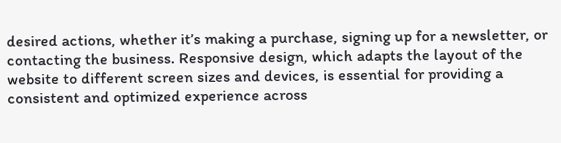desired actions, whether it’s making a purchase, signing up for a newsletter, or contacting the business. Responsive design, which adapts the layout of the website to different screen sizes and devices, is essential for providing a consistent and optimized experience across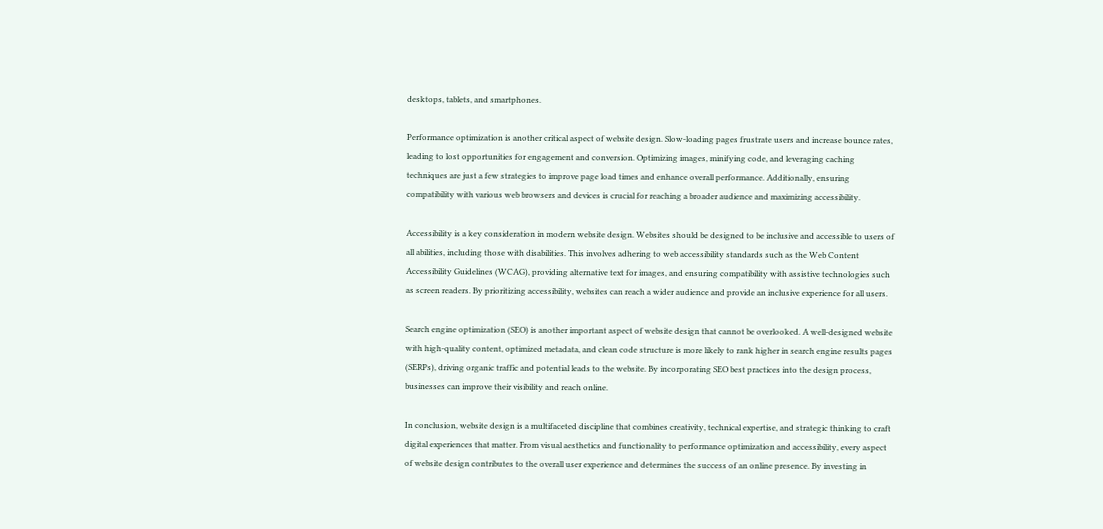desktops, tablets, and smartphones.

Performance optimization is another critical aspect of website design. Slow-loading pages frustrate users and increase bounce rates, leading to lost opportunities for engagement and conversion. Optimizing images, minifying code, and leveraging caching techniques are just a few strategies to improve page load times and enhance overall performance. Additionally, ensuring compatibility with various web browsers and devices is crucial for reaching a broader audience and maximizing accessibility.

Accessibility is a key consideration in modern website design. Websites should be designed to be inclusive and accessible to users of all abilities, including those with disabilities. This involves adhering to web accessibility standards such as the Web Content Accessibility Guidelines (WCAG), providing alternative text for images, and ensuring compatibility with assistive technologies such as screen readers. By prioritizing accessibility, websites can reach a wider audience and provide an inclusive experience for all users.

Search engine optimization (SEO) is another important aspect of website design that cannot be overlooked. A well-designed website with high-quality content, optimized metadata, and clean code structure is more likely to rank higher in search engine results pages (SERPs), driving organic traffic and potential leads to the website. By incorporating SEO best practices into the design process, businesses can improve their visibility and reach online.

In conclusion, website design is a multifaceted discipline that combines creativity, technical expertise, and strategic thinking to craft digital experiences that matter. From visual aesthetics and functionality to performance optimization and accessibility, every aspect of website design contributes to the overall user experience and determines the success of an online presence. By investing in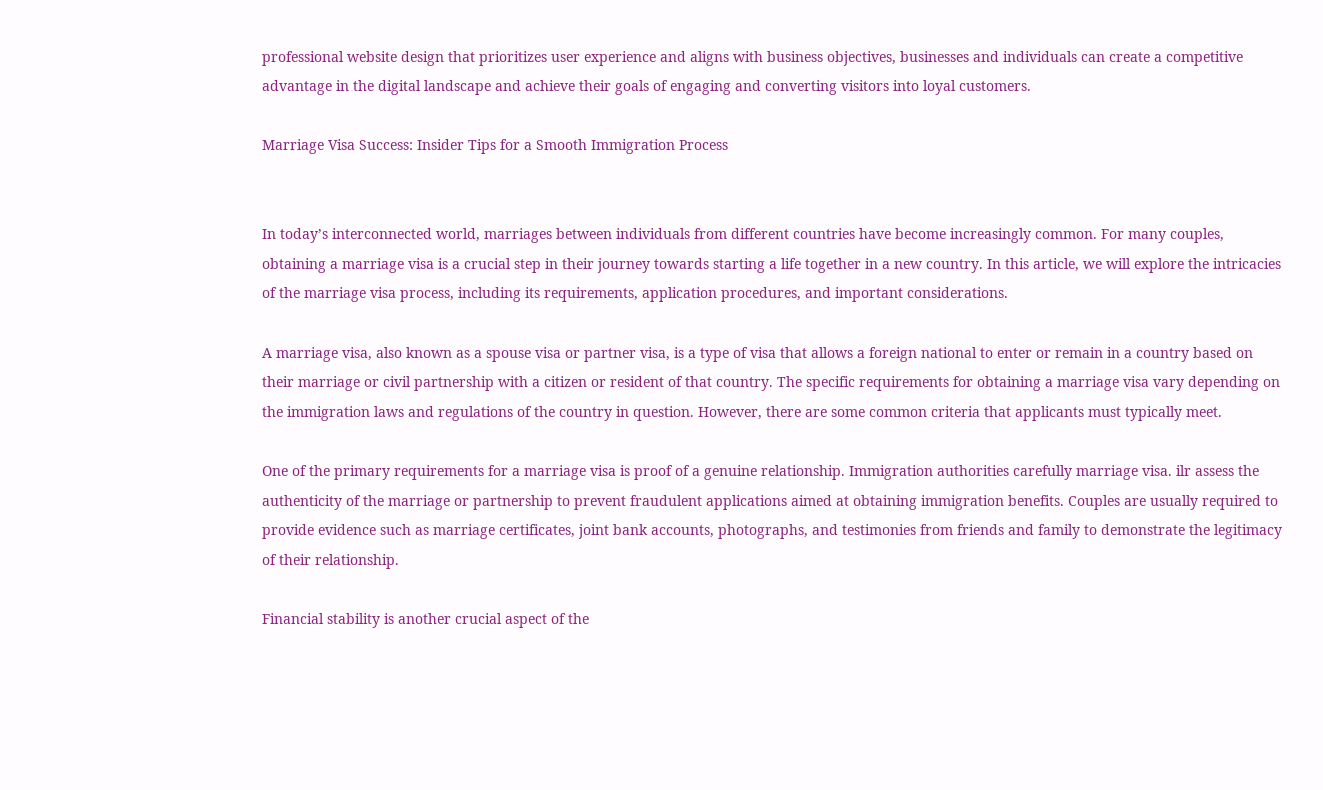professional website design that prioritizes user experience and aligns with business objectives, businesses and individuals can create a competitive advantage in the digital landscape and achieve their goals of engaging and converting visitors into loyal customers.

Marriage Visa Success: Insider Tips for a Smooth Immigration Process


In today’s interconnected world, marriages between individuals from different countries have become increasingly common. For many couples, obtaining a marriage visa is a crucial step in their journey towards starting a life together in a new country. In this article, we will explore the intricacies of the marriage visa process, including its requirements, application procedures, and important considerations.

A marriage visa, also known as a spouse visa or partner visa, is a type of visa that allows a foreign national to enter or remain in a country based on their marriage or civil partnership with a citizen or resident of that country. The specific requirements for obtaining a marriage visa vary depending on the immigration laws and regulations of the country in question. However, there are some common criteria that applicants must typically meet.

One of the primary requirements for a marriage visa is proof of a genuine relationship. Immigration authorities carefully marriage visa. ilr assess the authenticity of the marriage or partnership to prevent fraudulent applications aimed at obtaining immigration benefits. Couples are usually required to provide evidence such as marriage certificates, joint bank accounts, photographs, and testimonies from friends and family to demonstrate the legitimacy of their relationship.

Financial stability is another crucial aspect of the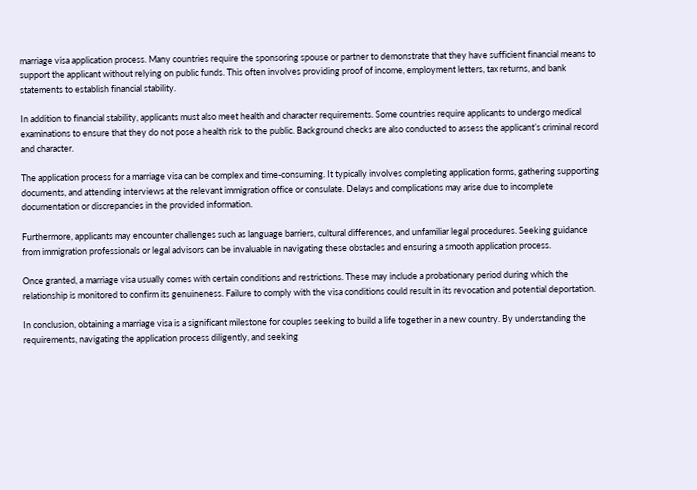marriage visa application process. Many countries require the sponsoring spouse or partner to demonstrate that they have sufficient financial means to support the applicant without relying on public funds. This often involves providing proof of income, employment letters, tax returns, and bank statements to establish financial stability.

In addition to financial stability, applicants must also meet health and character requirements. Some countries require applicants to undergo medical examinations to ensure that they do not pose a health risk to the public. Background checks are also conducted to assess the applicant’s criminal record and character.

The application process for a marriage visa can be complex and time-consuming. It typically involves completing application forms, gathering supporting documents, and attending interviews at the relevant immigration office or consulate. Delays and complications may arise due to incomplete documentation or discrepancies in the provided information.

Furthermore, applicants may encounter challenges such as language barriers, cultural differences, and unfamiliar legal procedures. Seeking guidance from immigration professionals or legal advisors can be invaluable in navigating these obstacles and ensuring a smooth application process.

Once granted, a marriage visa usually comes with certain conditions and restrictions. These may include a probationary period during which the relationship is monitored to confirm its genuineness. Failure to comply with the visa conditions could result in its revocation and potential deportation.

In conclusion, obtaining a marriage visa is a significant milestone for couples seeking to build a life together in a new country. By understanding the requirements, navigating the application process diligently, and seeking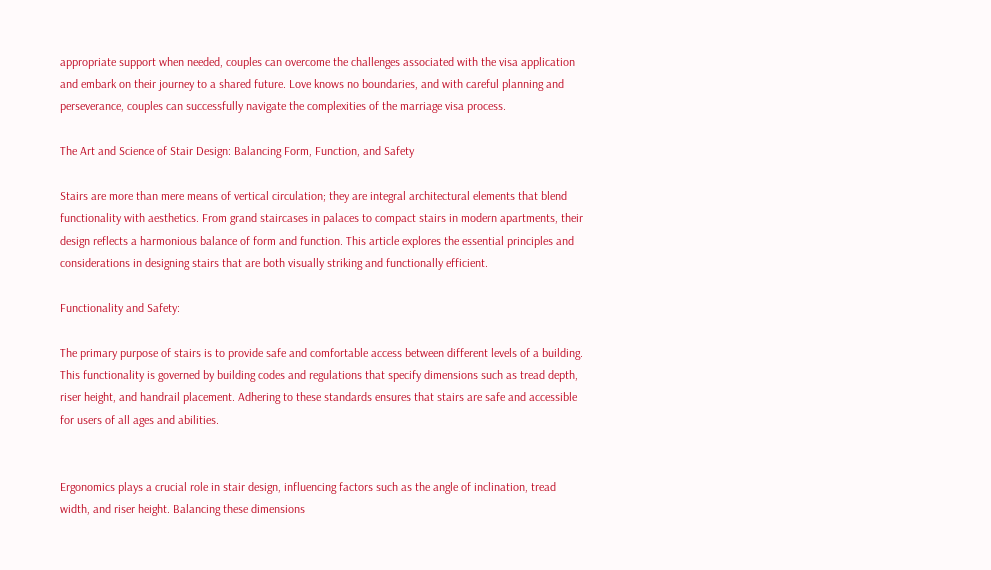appropriate support when needed, couples can overcome the challenges associated with the visa application and embark on their journey to a shared future. Love knows no boundaries, and with careful planning and perseverance, couples can successfully navigate the complexities of the marriage visa process.

The Art and Science of Stair Design: Balancing Form, Function, and Safety

Stairs are more than mere means of vertical circulation; they are integral architectural elements that blend functionality with aesthetics. From grand staircases in palaces to compact stairs in modern apartments, their design reflects a harmonious balance of form and function. This article explores the essential principles and considerations in designing stairs that are both visually striking and functionally efficient.

Functionality and Safety:

The primary purpose of stairs is to provide safe and comfortable access between different levels of a building. This functionality is governed by building codes and regulations that specify dimensions such as tread depth, riser height, and handrail placement. Adhering to these standards ensures that stairs are safe and accessible for users of all ages and abilities.


Ergonomics plays a crucial role in stair design, influencing factors such as the angle of inclination, tread width, and riser height. Balancing these dimensions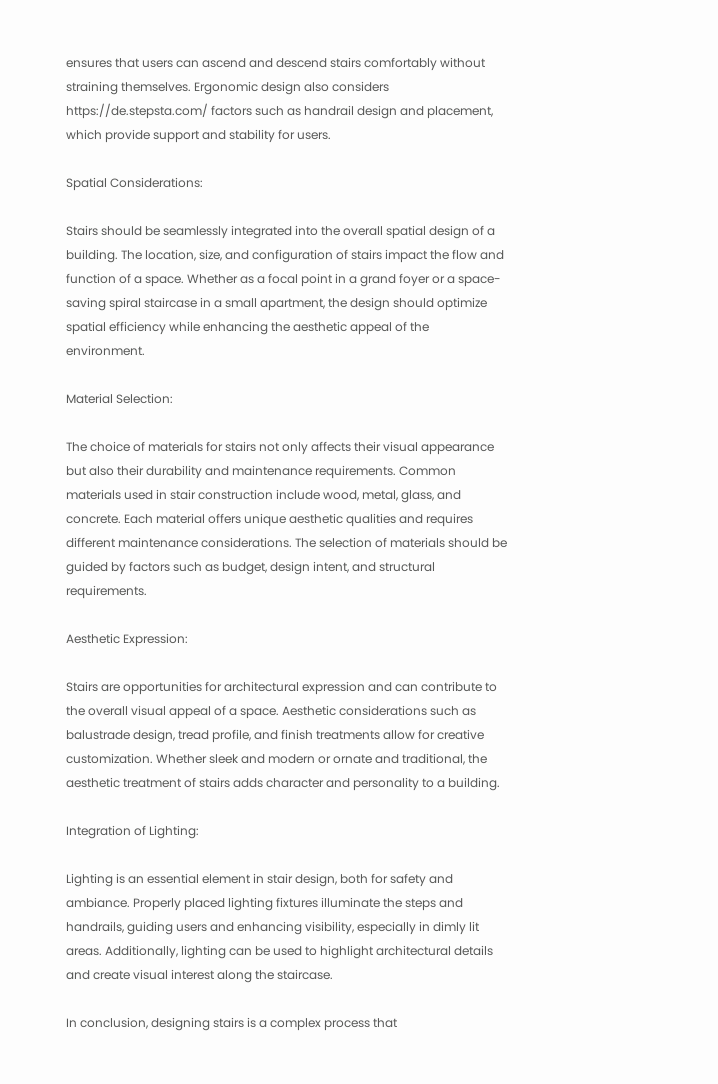ensures that users can ascend and descend stairs comfortably without straining themselves. Ergonomic design also considers https://de.stepsta.com/ factors such as handrail design and placement, which provide support and stability for users.

Spatial Considerations:

Stairs should be seamlessly integrated into the overall spatial design of a building. The location, size, and configuration of stairs impact the flow and function of a space. Whether as a focal point in a grand foyer or a space-saving spiral staircase in a small apartment, the design should optimize spatial efficiency while enhancing the aesthetic appeal of the environment.

Material Selection:

The choice of materials for stairs not only affects their visual appearance but also their durability and maintenance requirements. Common materials used in stair construction include wood, metal, glass, and concrete. Each material offers unique aesthetic qualities and requires different maintenance considerations. The selection of materials should be guided by factors such as budget, design intent, and structural requirements.

Aesthetic Expression:

Stairs are opportunities for architectural expression and can contribute to the overall visual appeal of a space. Aesthetic considerations such as balustrade design, tread profile, and finish treatments allow for creative customization. Whether sleek and modern or ornate and traditional, the aesthetic treatment of stairs adds character and personality to a building.

Integration of Lighting:

Lighting is an essential element in stair design, both for safety and ambiance. Properly placed lighting fixtures illuminate the steps and handrails, guiding users and enhancing visibility, especially in dimly lit areas. Additionally, lighting can be used to highlight architectural details and create visual interest along the staircase.

In conclusion, designing stairs is a complex process that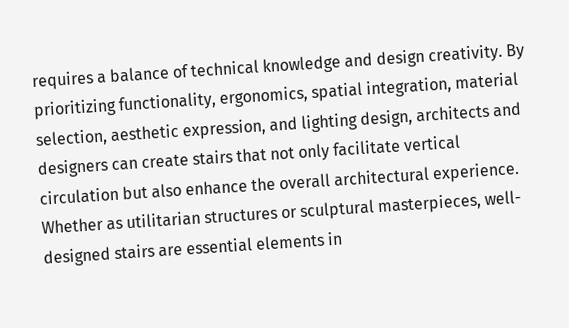requires a balance of technical knowledge and design creativity. By prioritizing functionality, ergonomics, spatial integration, material selection, aesthetic expression, and lighting design, architects and designers can create stairs that not only facilitate vertical circulation but also enhance the overall architectural experience. Whether as utilitarian structures or sculptural masterpieces, well-designed stairs are essential elements in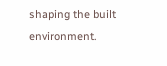shaping the built environment.